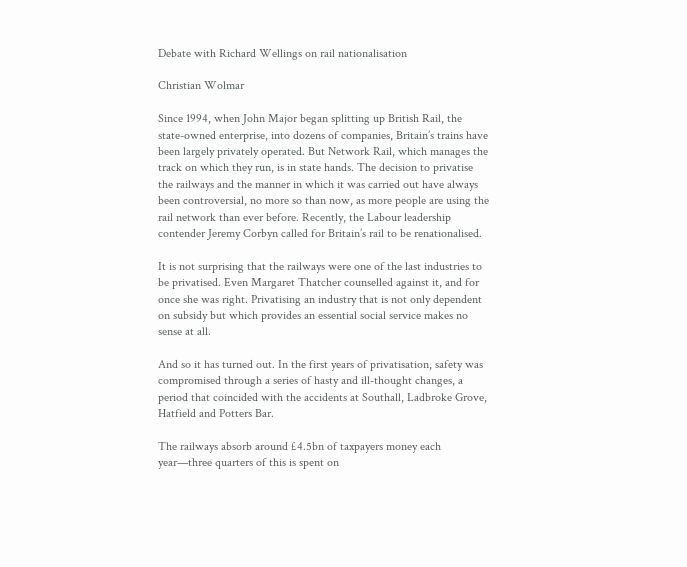Debate with Richard Wellings on rail nationalisation

Christian Wolmar

Since 1994, when John Major began splitting up British Rail, the state-owned enterprise, into dozens of companies, Britain’s trains have been largely privately operated. But Network Rail, which manages the track on which they run, is in state hands. The decision to privatise the railways and the manner in which it was carried out have always been controversial, no more so than now, as more people are using the rail network than ever before. Recently, the Labour leadership contender Jeremy Corbyn called for Britain’s rail to be renationalised.

It is not surprising that the railways were one of the last industries to be privatised. Even Margaret Thatcher counselled against it, and for once she was right. Privatising an industry that is not only dependent on subsidy but which provides an essential social service makes no sense at all.

And so it has turned out. In the first years of privatisation, safety was compromised through a series of hasty and ill-thought changes, a period that coincided with the accidents at Southall, Ladbroke Grove, Hatfield and Potters Bar.

The railways absorb around £4.5bn of taxpayers money each year—three quarters of this is spent on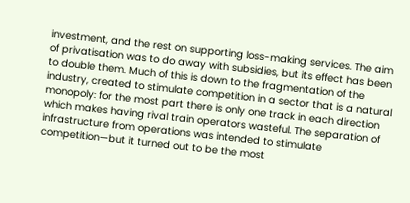investment, and the rest on supporting loss-making services. The aim of privatisation was to do away with subsidies, but its effect has been to double them. Much of this is down to the fragmentation of the industry, created to stimulate competition in a sector that is a natural monopoly: for the most part there is only one track in each direction which makes having rival train operators wasteful. The separation of infrastructure from operations was intended to stimulate competition—but it turned out to be the most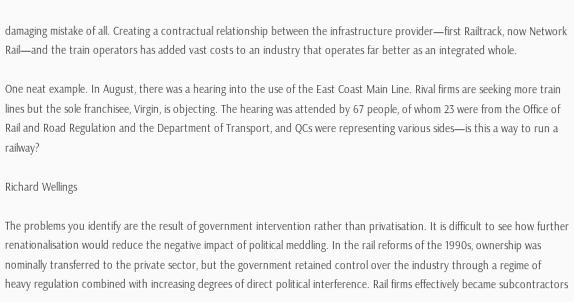damaging mistake of all. Creating a contractual relationship between the infrastructure provider—first Railtrack, now Network Rail—and the train operators has added vast costs to an industry that operates far better as an integrated whole.

One neat example. In August, there was a hearing into the use of the East Coast Main Line. Rival firms are seeking more train lines but the sole franchisee, Virgin, is objecting. The hearing was attended by 67 people, of whom 23 were from the Office of Rail and Road Regulation and the Department of Transport, and QCs were representing various sides—is this a way to run a railway?

Richard Wellings

The problems you identify are the result of government intervention rather than privatisation. It is difficult to see how further renationalisation would reduce the negative impact of political meddling. In the rail reforms of the 1990s, ownership was nominally transferred to the private sector, but the government retained control over the industry through a regime of heavy regulation combined with increasing degrees of direct political interference. Rail firms effectively became subcontractors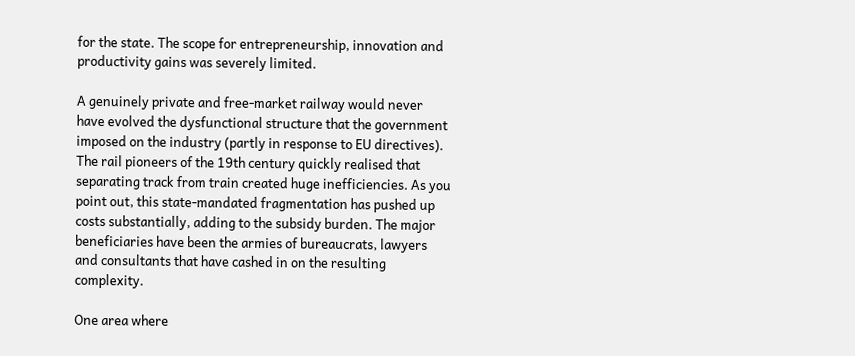for the state. The scope for entrepreneurship, innovation and productivity gains was severely limited.

A genuinely private and free-market railway would never have evolved the dysfunctional structure that the government imposed on the industry (partly in response to EU directives). The rail pioneers of the 19th century quickly realised that separating track from train created huge inefficiencies. As you point out, this state-mandated fragmentation has pushed up costs substantially, adding to the subsidy burden. The major beneficiaries have been the armies of bureaucrats, lawyers and consultants that have cashed in on the resulting complexity.

One area where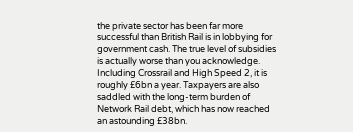the private sector has been far more successful than British Rail is in lobbying for government cash. The true level of subsidies is actually worse than you acknowledge. Including Crossrail and High Speed 2, it is roughly £6bn a year. Taxpayers are also saddled with the long-term burden of Network Rail debt, which has now reached an astounding £38bn.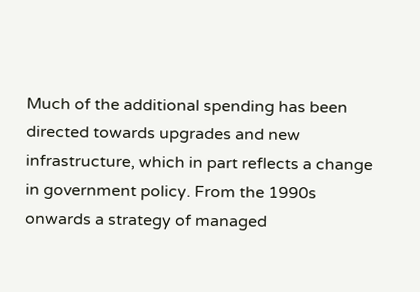Much of the additional spending has been directed towards upgrades and new infrastructure, which in part reflects a change in government policy. From the 1990s onwards a strategy of managed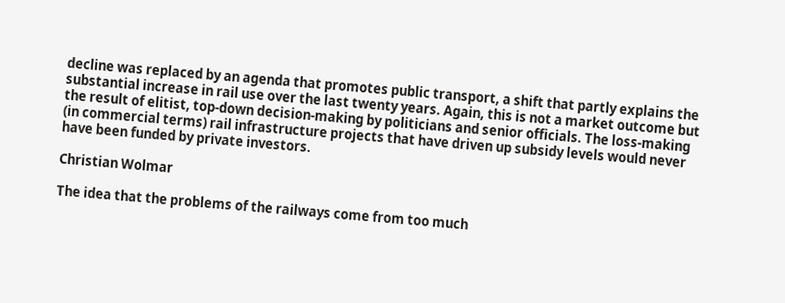decline was replaced by an agenda that promotes public transport, a shift that partly explains the substantial increase in rail use over the last twenty years. Again, this is not a market outcome but the result of elitist, top-down decision-making by politicians and senior officials. The loss-making (in commercial terms) rail infrastructure projects that have driven up subsidy levels would never have been funded by private investors.

Christian Wolmar

The idea that the problems of the railways come from too much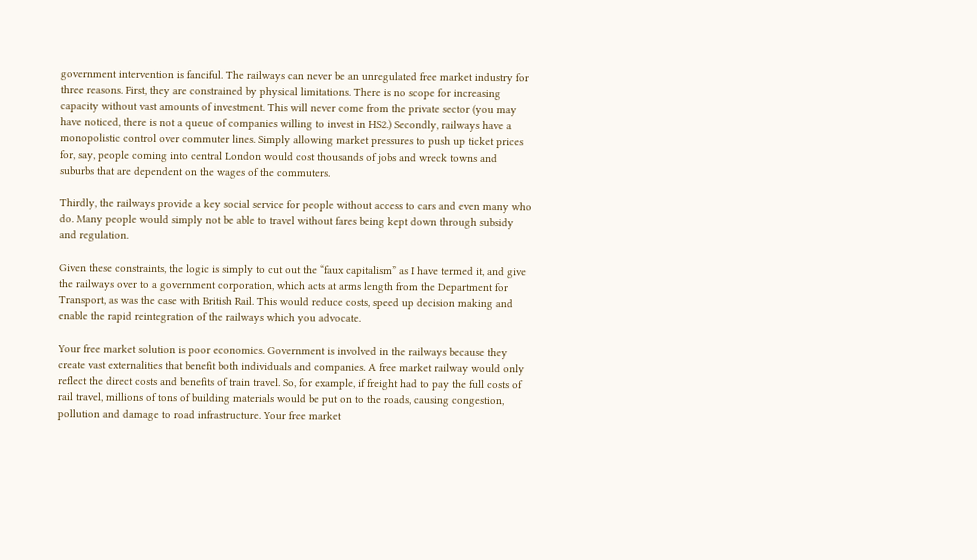government intervention is fanciful. The railways can never be an unregulated free market industry for three reasons. First, they are constrained by physical limitations. There is no scope for increasing capacity without vast amounts of investment. This will never come from the private sector (you may have noticed, there is not a queue of companies willing to invest in HS2.) Secondly, railways have a monopolistic control over commuter lines. Simply allowing market pressures to push up ticket prices for, say, people coming into central London would cost thousands of jobs and wreck towns and suburbs that are dependent on the wages of the commuters.

Thirdly, the railways provide a key social service for people without access to cars and even many who do. Many people would simply not be able to travel without fares being kept down through subsidy and regulation.

Given these constraints, the logic is simply to cut out the “faux capitalism” as I have termed it, and give the railways over to a government corporation, which acts at arms length from the Department for Transport, as was the case with British Rail. This would reduce costs, speed up decision making and enable the rapid reintegration of the railways which you advocate.

Your free market solution is poor economics. Government is involved in the railways because they create vast externalities that benefit both individuals and companies. A free market railway would only reflect the direct costs and benefits of train travel. So, for example, if freight had to pay the full costs of rail travel, millions of tons of building materials would be put on to the roads, causing congestion, pollution and damage to road infrastructure. Your free market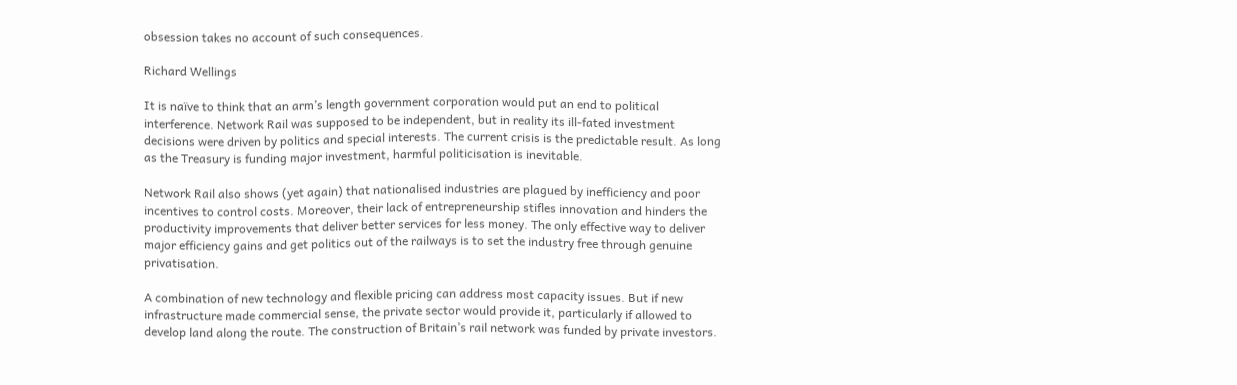obsession takes no account of such consequences.

Richard Wellings

It is naïve to think that an arm’s length government corporation would put an end to political interference. Network Rail was supposed to be independent, but in reality its ill-fated investment decisions were driven by politics and special interests. The current crisis is the predictable result. As long as the Treasury is funding major investment, harmful politicisation is inevitable.

Network Rail also shows (yet again) that nationalised industries are plagued by inefficiency and poor incentives to control costs. Moreover, their lack of entrepreneurship stifles innovation and hinders the productivity improvements that deliver better services for less money. The only effective way to deliver major efficiency gains and get politics out of the railways is to set the industry free through genuine privatisation.

A combination of new technology and flexible pricing can address most capacity issues. But if new infrastructure made commercial sense, the private sector would provide it, particularly if allowed to develop land along the route. The construction of Britain’s rail network was funded by private investors.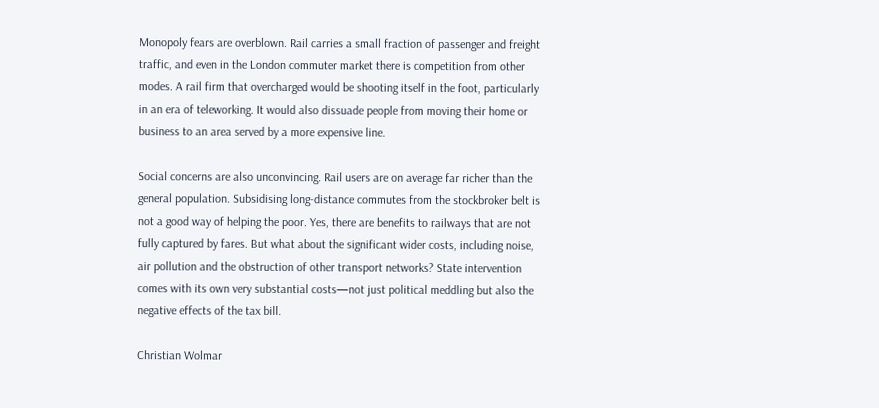Monopoly fears are overblown. Rail carries a small fraction of passenger and freight traffic, and even in the London commuter market there is competition from other modes. A rail firm that overcharged would be shooting itself in the foot, particularly in an era of teleworking. It would also dissuade people from moving their home or business to an area served by a more expensive line.

Social concerns are also unconvincing. Rail users are on average far richer than the general population. Subsidising long-distance commutes from the stockbroker belt is not a good way of helping the poor. Yes, there are benefits to railways that are not fully captured by fares. But what about the significant wider costs, including noise, air pollution and the obstruction of other transport networks? State intervention comes with its own very substantial costs—not just political meddling but also the negative effects of the tax bill.

Christian Wolmar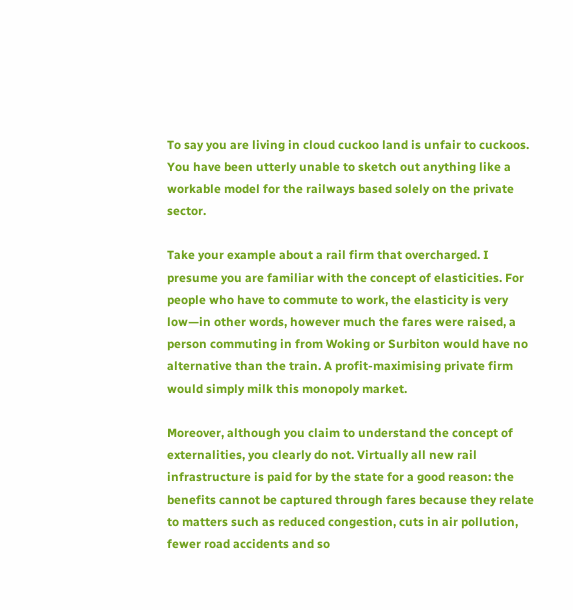To say you are living in cloud cuckoo land is unfair to cuckoos. You have been utterly unable to sketch out anything like a workable model for the railways based solely on the private sector.

Take your example about a rail firm that overcharged. I presume you are familiar with the concept of elasticities. For people who have to commute to work, the elasticity is very low—in other words, however much the fares were raised, a person commuting in from Woking or Surbiton would have no alternative than the train. A profit-maximising private firm would simply milk this monopoly market.

Moreover, although you claim to understand the concept of externalities, you clearly do not. Virtually all new rail infrastructure is paid for by the state for a good reason: the benefits cannot be captured through fares because they relate to matters such as reduced congestion, cuts in air pollution, fewer road accidents and so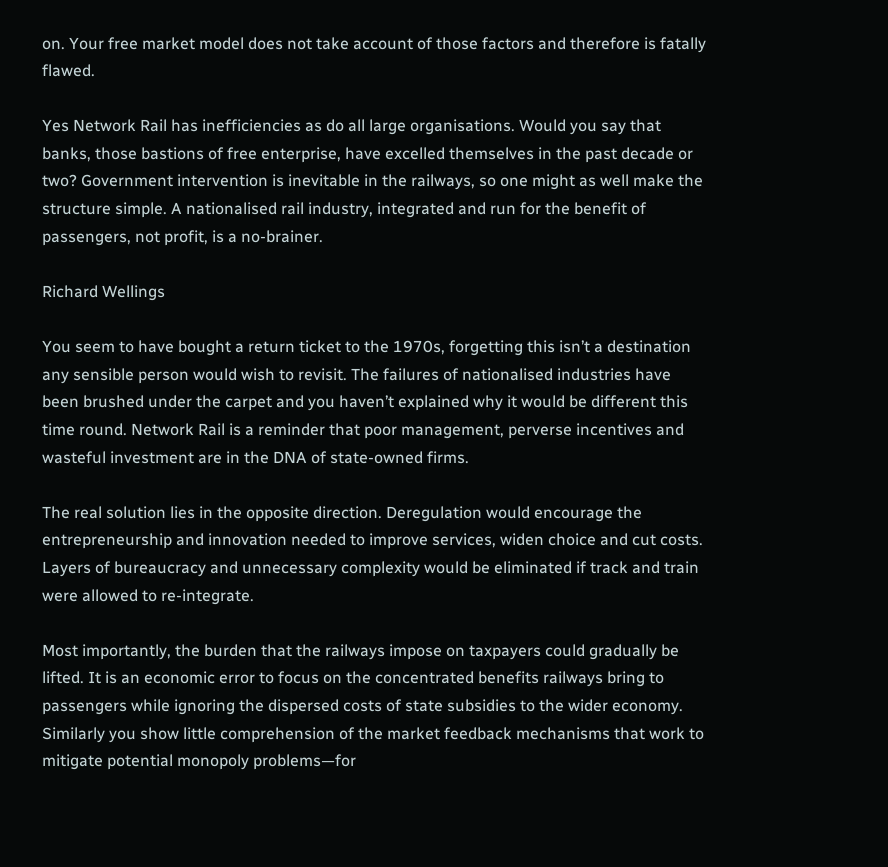on. Your free market model does not take account of those factors and therefore is fatally flawed.

Yes Network Rail has inefficiencies as do all large organisations. Would you say that banks, those bastions of free enterprise, have excelled themselves in the past decade or two? Government intervention is inevitable in the railways, so one might as well make the structure simple. A nationalised rail industry, integrated and run for the benefit of passengers, not profit, is a no-brainer.

Richard Wellings

You seem to have bought a return ticket to the 1970s, forgetting this isn’t a destination any sensible person would wish to revisit. The failures of nationalised industries have been brushed under the carpet and you haven’t explained why it would be different this time round. Network Rail is a reminder that poor management, perverse incentives and wasteful investment are in the DNA of state-owned firms.

The real solution lies in the opposite direction. Deregulation would encourage the entrepreneurship and innovation needed to improve services, widen choice and cut costs. Layers of bureaucracy and unnecessary complexity would be eliminated if track and train were allowed to re-integrate.

Most importantly, the burden that the railways impose on taxpayers could gradually be lifted. It is an economic error to focus on the concentrated benefits railways bring to passengers while ignoring the dispersed costs of state subsidies to the wider economy. Similarly you show little comprehension of the market feedback mechanisms that work to mitigate potential monopoly problems—for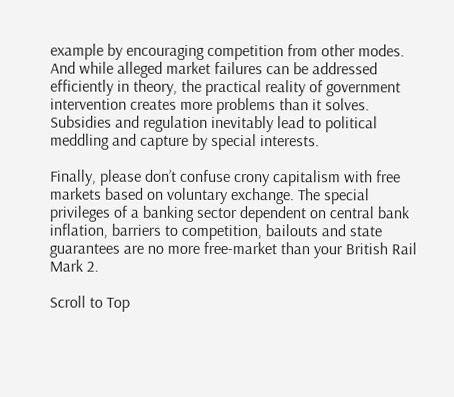example by encouraging competition from other modes. And while alleged market failures can be addressed efficiently in theory, the practical reality of government intervention creates more problems than it solves. Subsidies and regulation inevitably lead to political meddling and capture by special interests.

Finally, please don’t confuse crony capitalism with free markets based on voluntary exchange. The special privileges of a banking sector dependent on central bank inflation, barriers to competition, bailouts and state guarantees are no more free-market than your British Rail Mark 2.

Scroll to Top